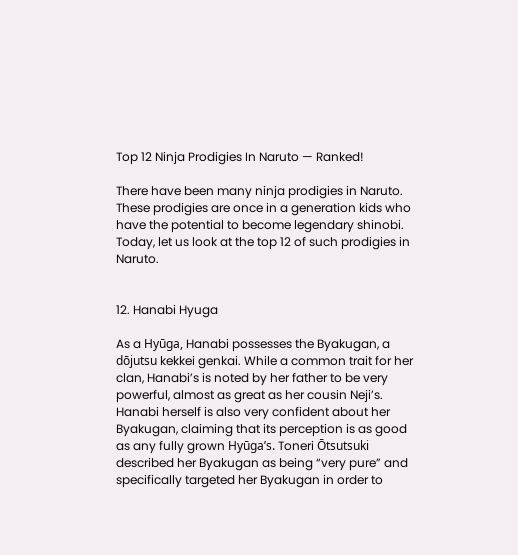Top 12 Ninja Prodigies In Naruto — Ranked!

There have been many ninja prodigies in Naruto. These prodigies are once in a generation kids who have the potential to become legendary shinobi. Today, let us look at the top 12 of such prodigies in Naruto.


12. Hanabi Hyuga

As a Hyūga, Hanabi possesses the Byakugan, a dōjutsu kekkei genkai. While a common trait for her clan, Hanabi’s is noted by her father to be very powerful, almost as great as her cousin Neji’s. Hanabi herself is also very confident about her Byakugan, claiming that its perception is as good as any fully grown Hyūga’s. Toneri Ōtsutsuki described her Byakugan as being “very pure” and specifically targeted her Byakugan in order to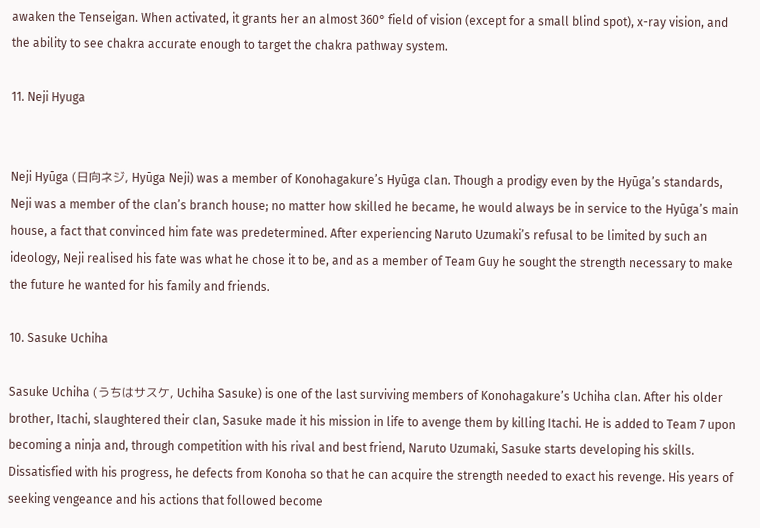awaken the Tenseigan. When activated, it grants her an almost 360° field of vision (except for a small blind spot), x-ray vision, and the ability to see chakra accurate enough to target the chakra pathway system.

11. Neji Hyuga


Neji Hyūga (日向ネジ, Hyūga Neji) was a member of Konohagakure’s Hyūga clan. Though a prodigy even by the Hyūga’s standards, Neji was a member of the clan’s branch house; no matter how skilled he became, he would always be in service to the Hyūga’s main house, a fact that convinced him fate was predetermined. After experiencing Naruto Uzumaki’s refusal to be limited by such an ideology, Neji realised his fate was what he chose it to be, and as a member of Team Guy he sought the strength necessary to make the future he wanted for his family and friends.

10. Sasuke Uchiha

Sasuke Uchiha (うちはサスケ, Uchiha Sasuke) is one of the last surviving members of Konohagakure’s Uchiha clan. After his older brother, Itachi, slaughtered their clan, Sasuke made it his mission in life to avenge them by killing Itachi. He is added to Team 7 upon becoming a ninja and, through competition with his rival and best friend, Naruto Uzumaki, Sasuke starts developing his skills. Dissatisfied with his progress, he defects from Konoha so that he can acquire the strength needed to exact his revenge. His years of seeking vengeance and his actions that followed become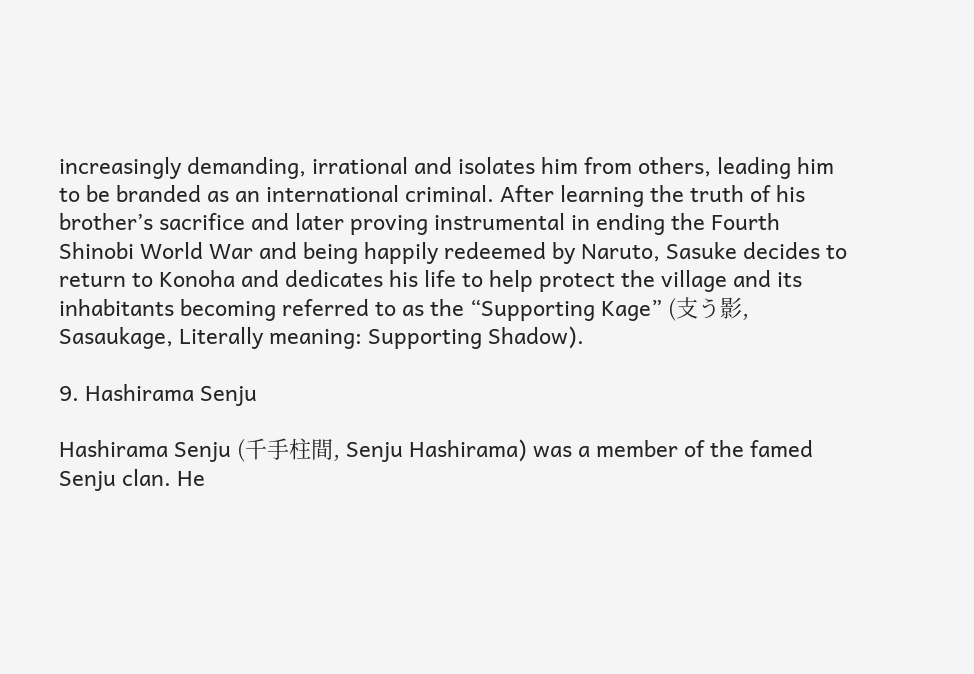increasingly demanding, irrational and isolates him from others, leading him to be branded as an international criminal. After learning the truth of his brother’s sacrifice and later proving instrumental in ending the Fourth Shinobi World War and being happily redeemed by Naruto, Sasuke decides to return to Konoha and dedicates his life to help protect the village and its inhabitants becoming referred to as the “Supporting Kage” (支う影, Sasaukage, Literally meaning: Supporting Shadow).

9. Hashirama Senju

Hashirama Senju (千手柱間, Senju Hashirama) was a member of the famed Senju clan. He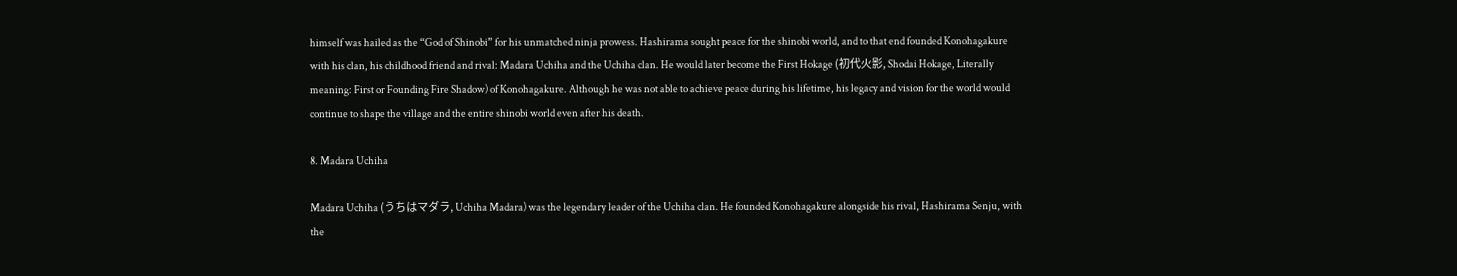himself was hailed as the “God of Shinobi” for his unmatched ninja prowess. Hashirama sought peace for the shinobi world, and to that end founded Konohagakure with his clan, his childhood friend and rival: Madara Uchiha and the Uchiha clan. He would later become the First Hokage (初代火影, Shodai Hokage, Literally meaning: First or Founding Fire Shadow) of Konohagakure. Although he was not able to achieve peace during his lifetime, his legacy and vision for the world would continue to shape the village and the entire shinobi world even after his death.

8. Madara Uchiha

Madara Uchiha (うちはマダラ, Uchiha Madara) was the legendary leader of the Uchiha clan. He founded Konohagakure alongside his rival, Hashirama Senju, with the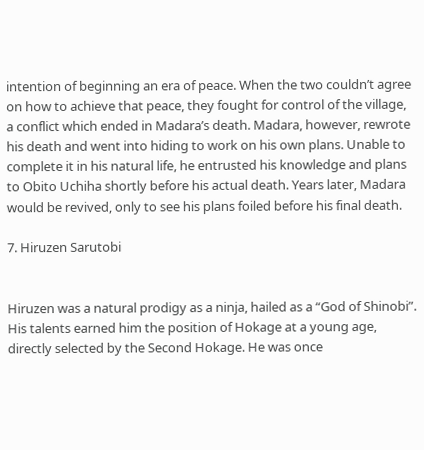intention of beginning an era of peace. When the two couldn’t agree on how to achieve that peace, they fought for control of the village, a conflict which ended in Madara’s death. Madara, however, rewrote his death and went into hiding to work on his own plans. Unable to complete it in his natural life, he entrusted his knowledge and plans to Obito Uchiha shortly before his actual death. Years later, Madara would be revived, only to see his plans foiled before his final death.

7. Hiruzen Sarutobi


Hiruzen was a natural prodigy as a ninja, hailed as a “God of Shinobi”. His talents earned him the position of Hokage at a young age, directly selected by the Second Hokage. He was once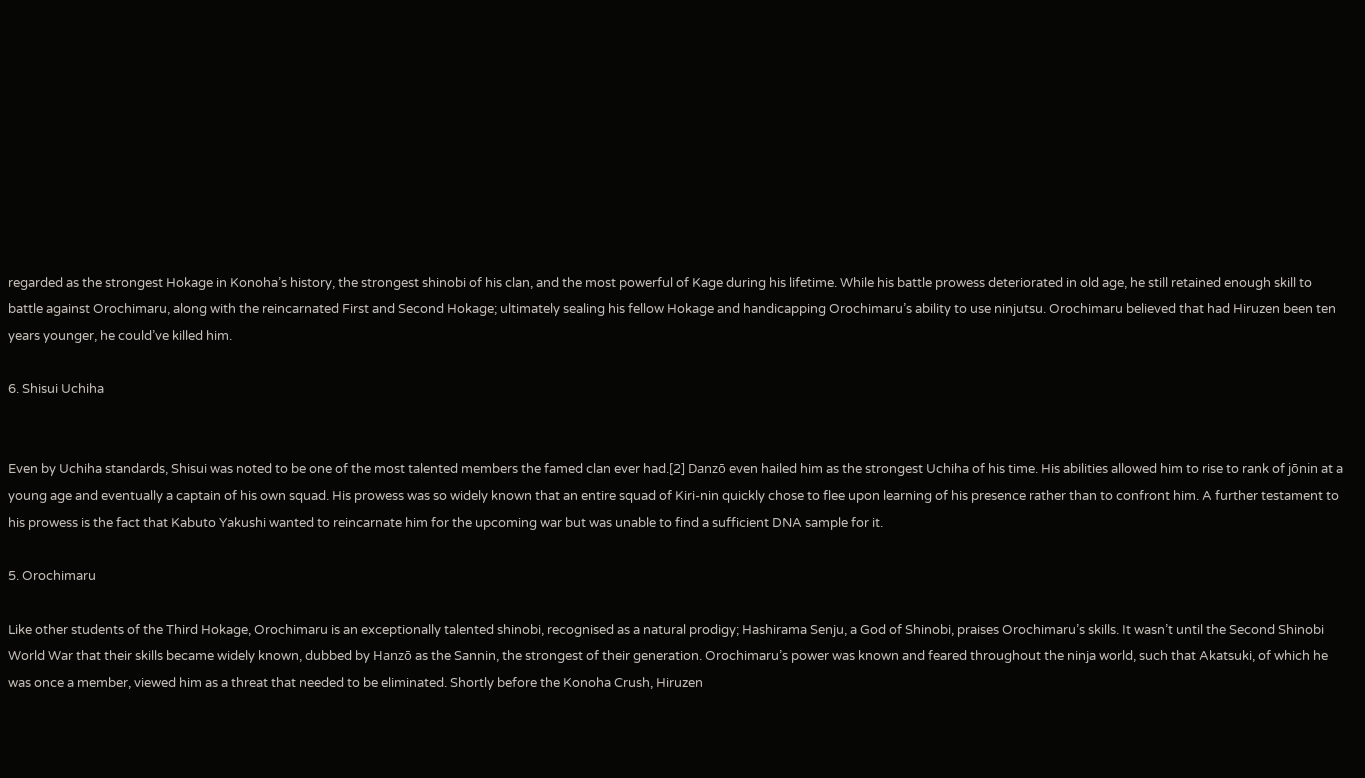regarded as the strongest Hokage in Konoha’s history, the strongest shinobi of his clan, and the most powerful of Kage during his lifetime. While his battle prowess deteriorated in old age, he still retained enough skill to battle against Orochimaru, along with the reincarnated First and Second Hokage; ultimately sealing his fellow Hokage and handicapping Orochimaru’s ability to use ninjutsu. Orochimaru believed that had Hiruzen been ten years younger, he could’ve killed him.

6. Shisui Uchiha


Even by Uchiha standards, Shisui was noted to be one of the most talented members the famed clan ever had.[2] Danzō even hailed him as the strongest Uchiha of his time. His abilities allowed him to rise to rank of jōnin at a young age and eventually a captain of his own squad. His prowess was so widely known that an entire squad of Kiri-nin quickly chose to flee upon learning of his presence rather than to confront him. A further testament to his prowess is the fact that Kabuto Yakushi wanted to reincarnate him for the upcoming war but was unable to find a sufficient DNA sample for it.

5. Orochimaru

Like other students of the Third Hokage, Orochimaru is an exceptionally talented shinobi, recognised as a natural prodigy; Hashirama Senju, a God of Shinobi, praises Orochimaru’s skills. It wasn’t until the Second Shinobi World War that their skills became widely known, dubbed by Hanzō as the Sannin, the strongest of their generation. Orochimaru’s power was known and feared throughout the ninja world, such that Akatsuki, of which he was once a member, viewed him as a threat that needed to be eliminated. Shortly before the Konoha Crush, Hiruzen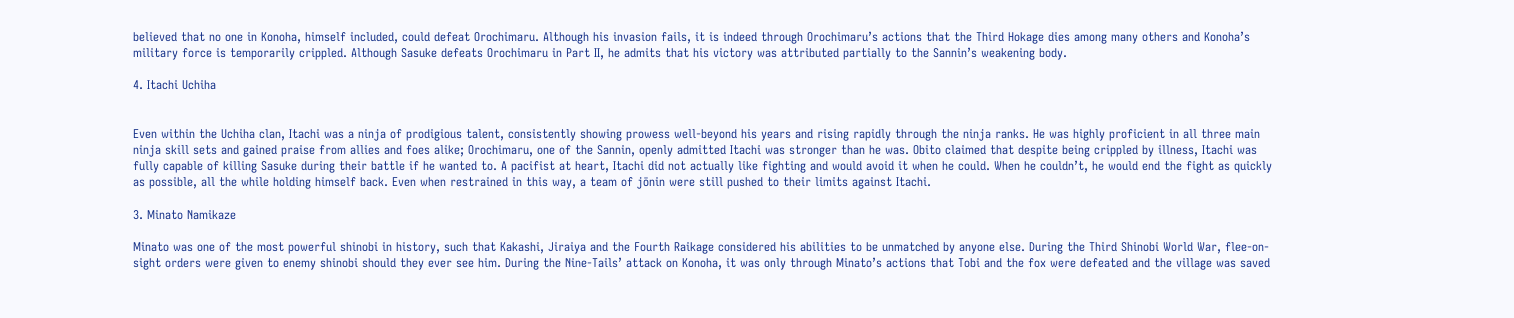believed that no one in Konoha, himself included, could defeat Orochimaru. Although his invasion fails, it is indeed through Orochimaru’s actions that the Third Hokage dies among many others and Konoha’s military force is temporarily crippled. Although Sasuke defeats Orochimaru in Part II, he admits that his victory was attributed partially to the Sannin’s weakening body.

4. Itachi Uchiha


Even within the Uchiha clan, Itachi was a ninja of prodigious talent, consistently showing prowess well-beyond his years and rising rapidly through the ninja ranks. He was highly proficient in all three main ninja skill sets and gained praise from allies and foes alike; Orochimaru, one of the Sannin, openly admitted Itachi was stronger than he was. Obito claimed that despite being crippled by illness, Itachi was fully capable of killing Sasuke during their battle if he wanted to. A pacifist at heart, Itachi did not actually like fighting and would avoid it when he could. When he couldn’t, he would end the fight as quickly as possible, all the while holding himself back. Even when restrained in this way, a team of jōnin were still pushed to their limits against Itachi.

3. Minato Namikaze

Minato was one of the most powerful shinobi in history, such that Kakashi, Jiraiya and the Fourth Raikage considered his abilities to be unmatched by anyone else. During the Third Shinobi World War, flee-on-sight orders were given to enemy shinobi should they ever see him. During the Nine-Tails’ attack on Konoha, it was only through Minato’s actions that Tobi and the fox were defeated and the village was saved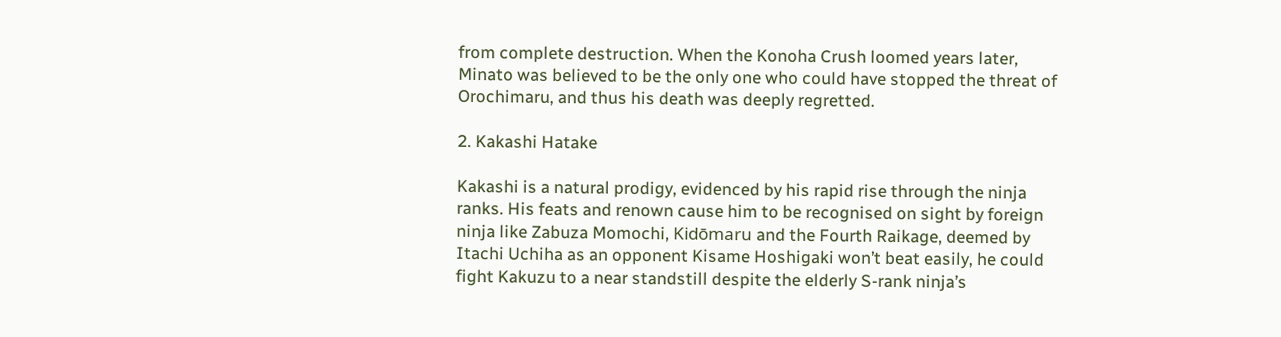from complete destruction. When the Konoha Crush loomed years later, Minato was believed to be the only one who could have stopped the threat of Orochimaru, and thus his death was deeply regretted.

2. Kakashi Hatake

Kakashi is a natural prodigy, evidenced by his rapid rise through the ninja ranks. His feats and renown cause him to be recognised on sight by foreign ninja like Zabuza Momochi, Kidōmaru and the Fourth Raikage, deemed by Itachi Uchiha as an opponent Kisame Hoshigaki won’t beat easily, he could fight Kakuzu to a near standstill despite the elderly S-rank ninja’s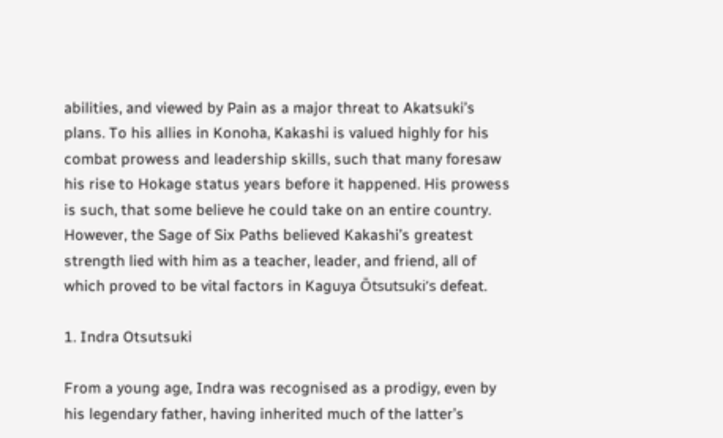abilities, and viewed by Pain as a major threat to Akatsuki’s plans. To his allies in Konoha, Kakashi is valued highly for his combat prowess and leadership skills, such that many foresaw his rise to Hokage status years before it happened. His prowess is such, that some believe he could take on an entire country. However, the Sage of Six Paths believed Kakashi’s greatest strength lied with him as a teacher, leader, and friend, all of which proved to be vital factors in Kaguya Ōtsutsuki’s defeat.

1. Indra Otsutsuki

From a young age, Indra was recognised as a prodigy, even by his legendary father, having inherited much of the latter’s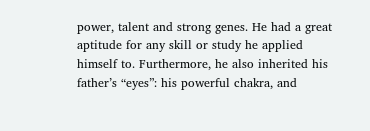power, talent and strong genes. He had a great aptitude for any skill or study he applied himself to. Furthermore, he also inherited his father’s “eyes”: his powerful chakra, and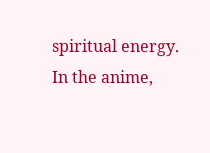spiritual energy. In the anime,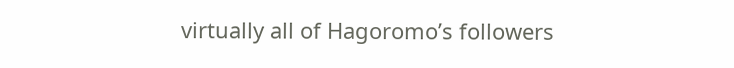virtually all of Hagoromo’s followers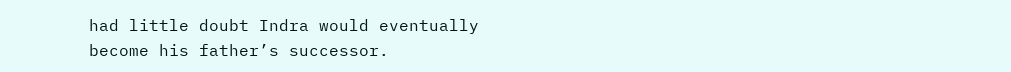had little doubt Indra would eventually become his father’s successor.